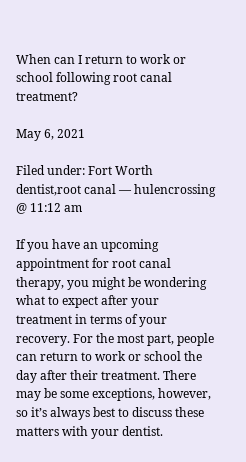When can I return to work or school following root canal treatment?

May 6, 2021

Filed under: Fort Worth dentist,root canal — hulencrossing @ 11:12 am

If you have an upcoming appointment for root canal therapy, you might be wondering what to expect after your treatment in terms of your recovery. For the most part, people can return to work or school the day after their treatment. There may be some exceptions, however, so it’s always best to discuss these matters with your dentist.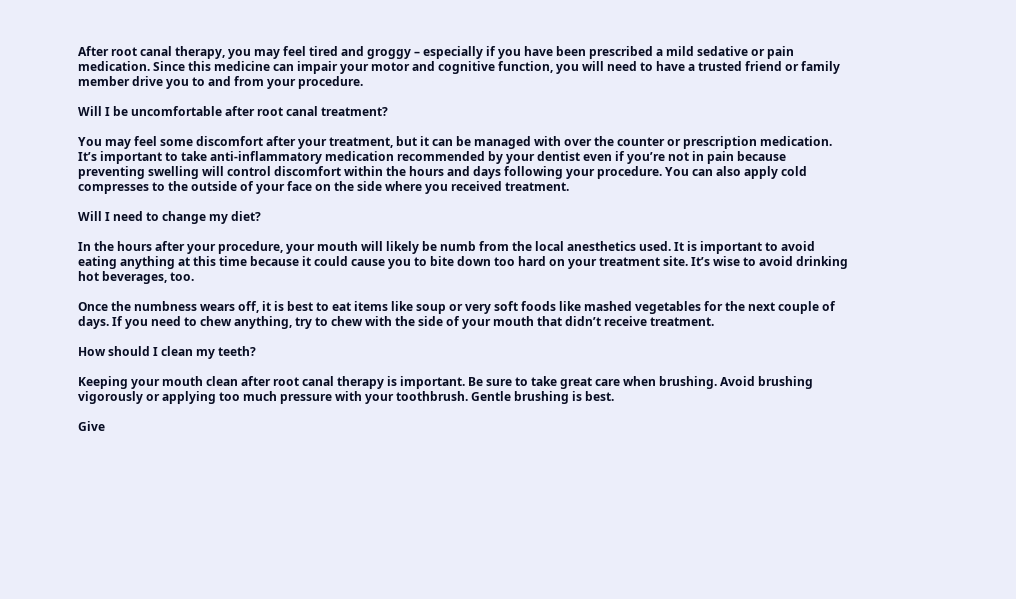After root canal therapy, you may feel tired and groggy – especially if you have been prescribed a mild sedative or pain medication. Since this medicine can impair your motor and cognitive function, you will need to have a trusted friend or family member drive you to and from your procedure.

Will I be uncomfortable after root canal treatment?

You may feel some discomfort after your treatment, but it can be managed with over the counter or prescription medication.  It’s important to take anti-inflammatory medication recommended by your dentist even if you’re not in pain because preventing swelling will control discomfort within the hours and days following your procedure. You can also apply cold compresses to the outside of your face on the side where you received treatment.

Will I need to change my diet?

In the hours after your procedure, your mouth will likely be numb from the local anesthetics used. It is important to avoid eating anything at this time because it could cause you to bite down too hard on your treatment site. It’s wise to avoid drinking hot beverages, too.

Once the numbness wears off, it is best to eat items like soup or very soft foods like mashed vegetables for the next couple of days. If you need to chew anything, try to chew with the side of your mouth that didn’t receive treatment.

How should I clean my teeth?

Keeping your mouth clean after root canal therapy is important. Be sure to take great care when brushing. Avoid brushing vigorously or applying too much pressure with your toothbrush. Gentle brushing is best.

Give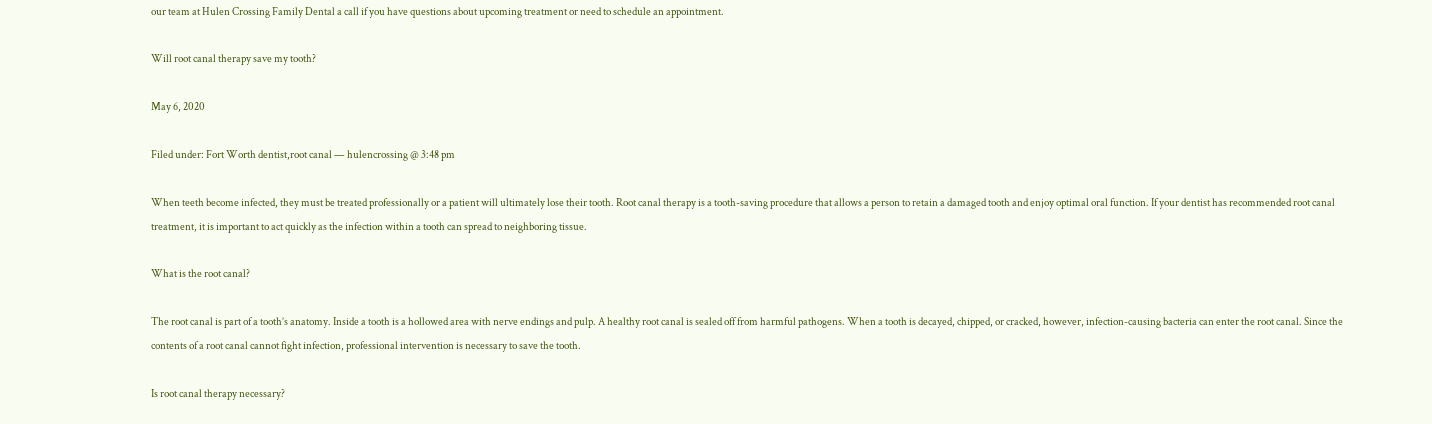our team at Hulen Crossing Family Dental a call if you have questions about upcoming treatment or need to schedule an appointment.

Will root canal therapy save my tooth?

May 6, 2020

Filed under: Fort Worth dentist,root canal — hulencrossing @ 3:48 pm

When teeth become infected, they must be treated professionally or a patient will ultimately lose their tooth. Root canal therapy is a tooth-saving procedure that allows a person to retain a damaged tooth and enjoy optimal oral function. If your dentist has recommended root canal treatment, it is important to act quickly as the infection within a tooth can spread to neighboring tissue.

What is the root canal?

The root canal is part of a tooth’s anatomy. Inside a tooth is a hollowed area with nerve endings and pulp. A healthy root canal is sealed off from harmful pathogens. When a tooth is decayed, chipped, or cracked, however, infection-causing bacteria can enter the root canal. Since the contents of a root canal cannot fight infection, professional intervention is necessary to save the tooth.

Is root canal therapy necessary?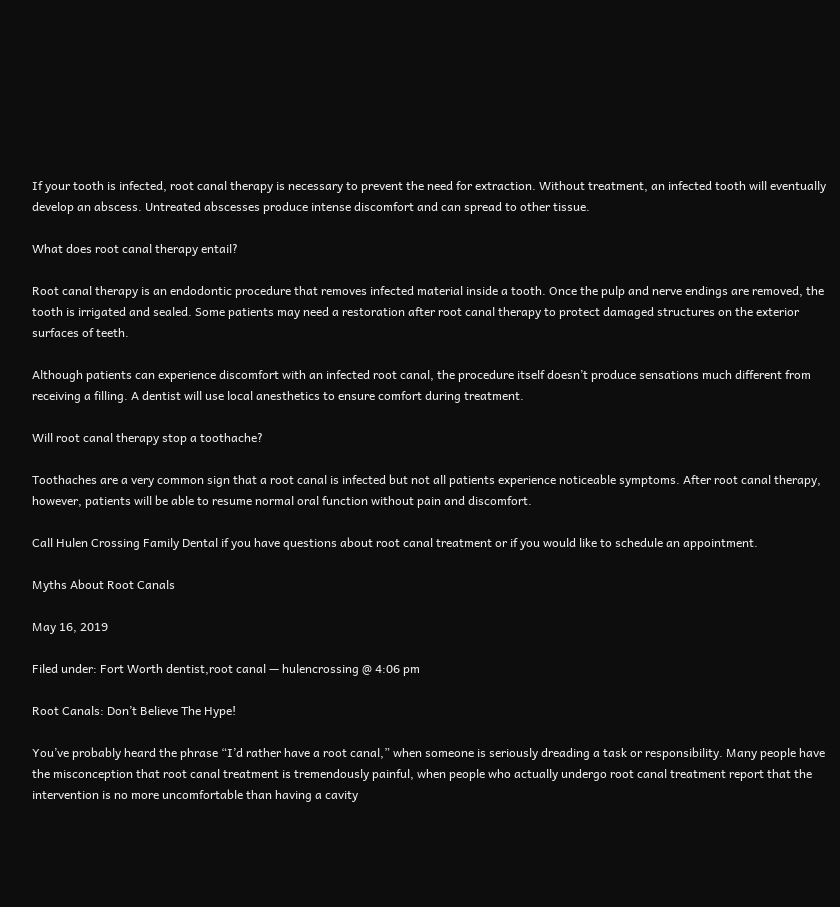If your tooth is infected, root canal therapy is necessary to prevent the need for extraction. Without treatment, an infected tooth will eventually develop an abscess. Untreated abscesses produce intense discomfort and can spread to other tissue.

What does root canal therapy entail?

Root canal therapy is an endodontic procedure that removes infected material inside a tooth. Once the pulp and nerve endings are removed, the tooth is irrigated and sealed. Some patients may need a restoration after root canal therapy to protect damaged structures on the exterior surfaces of teeth.

Although patients can experience discomfort with an infected root canal, the procedure itself doesn’t produce sensations much different from receiving a filling. A dentist will use local anesthetics to ensure comfort during treatment.

Will root canal therapy stop a toothache?

Toothaches are a very common sign that a root canal is infected but not all patients experience noticeable symptoms. After root canal therapy, however, patients will be able to resume normal oral function without pain and discomfort.

Call Hulen Crossing Family Dental if you have questions about root canal treatment or if you would like to schedule an appointment.

Myths About Root Canals

May 16, 2019

Filed under: Fort Worth dentist,root canal — hulencrossing @ 4:06 pm

Root Canals: Don’t Believe The Hype!

You’ve probably heard the phrase “I’d rather have a root canal,” when someone is seriously dreading a task or responsibility. Many people have the misconception that root canal treatment is tremendously painful, when people who actually undergo root canal treatment report that the intervention is no more uncomfortable than having a cavity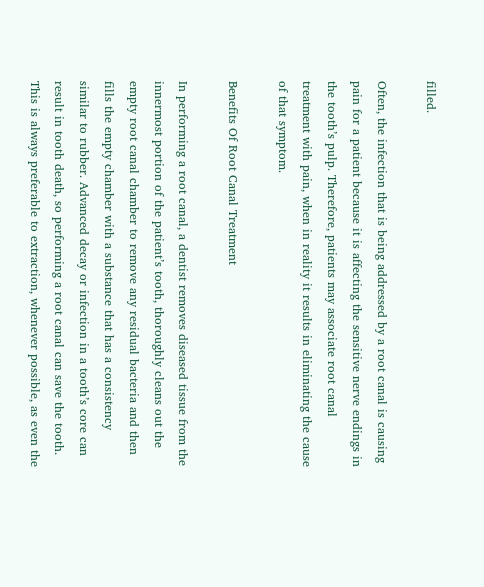filled.

Often, the infection that is being addressed by a root canal is causing pain for a patient because it is affecting the sensitive nerve endings in the tooth’s pulp. Therefore, patients may associate root canal treatment with pain, when in reality it results in eliminating the cause of that symptom.

Benefits Of Root Canal Treatment

In performing a root canal, a dentist removes diseased tissue from the innermost portion of the patient’s tooth, thoroughly cleans out the empty root canal chamber to remove any residual bacteria and then fills the empty chamber with a substance that has a consistency similar to rubber. Advanced decay or infection in a tooth’s core can result in tooth death, so performing a root canal can save the tooth. This is always preferable to extraction, whenever possible, as even the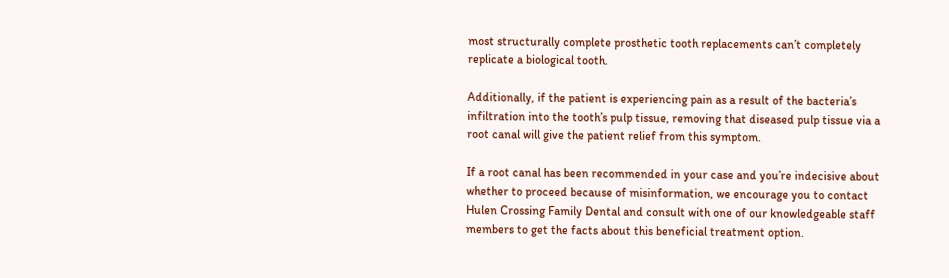most structurally complete prosthetic tooth replacements can’t completely replicate a biological tooth.

Additionally, if the patient is experiencing pain as a result of the bacteria’s infiltration into the tooth’s pulp tissue, removing that diseased pulp tissue via a root canal will give the patient relief from this symptom.

If a root canal has been recommended in your case and you’re indecisive about whether to proceed because of misinformation, we encourage you to contact Hulen Crossing Family Dental and consult with one of our knowledgeable staff members to get the facts about this beneficial treatment option.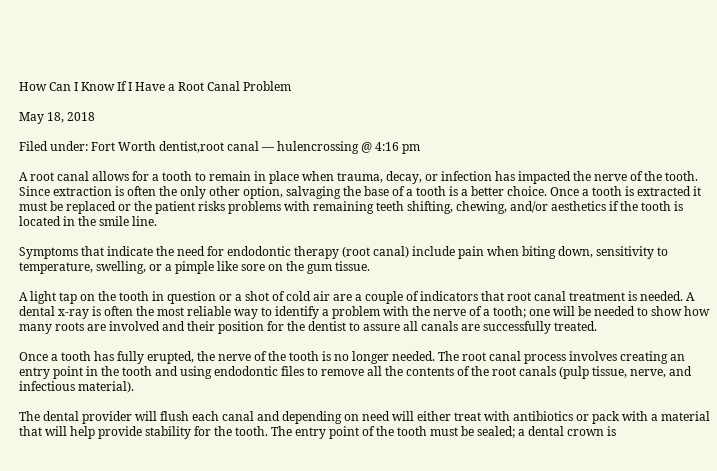How Can I Know If I Have a Root Canal Problem

May 18, 2018

Filed under: Fort Worth dentist,root canal — hulencrossing @ 4:16 pm

A root canal allows for a tooth to remain in place when trauma, decay, or infection has impacted the nerve of the tooth. Since extraction is often the only other option, salvaging the base of a tooth is a better choice. Once a tooth is extracted it must be replaced or the patient risks problems with remaining teeth shifting, chewing, and/or aesthetics if the tooth is located in the smile line.

Symptoms that indicate the need for endodontic therapy (root canal) include pain when biting down, sensitivity to temperature, swelling, or a pimple like sore on the gum tissue.

A light tap on the tooth in question or a shot of cold air are a couple of indicators that root canal treatment is needed. A dental x-ray is often the most reliable way to identify a problem with the nerve of a tooth; one will be needed to show how many roots are involved and their position for the dentist to assure all canals are successfully treated.

Once a tooth has fully erupted, the nerve of the tooth is no longer needed. The root canal process involves creating an entry point in the tooth and using endodontic files to remove all the contents of the root canals (pulp tissue, nerve, and infectious material).

The dental provider will flush each canal and depending on need will either treat with antibiotics or pack with a material that will help provide stability for the tooth. The entry point of the tooth must be sealed; a dental crown is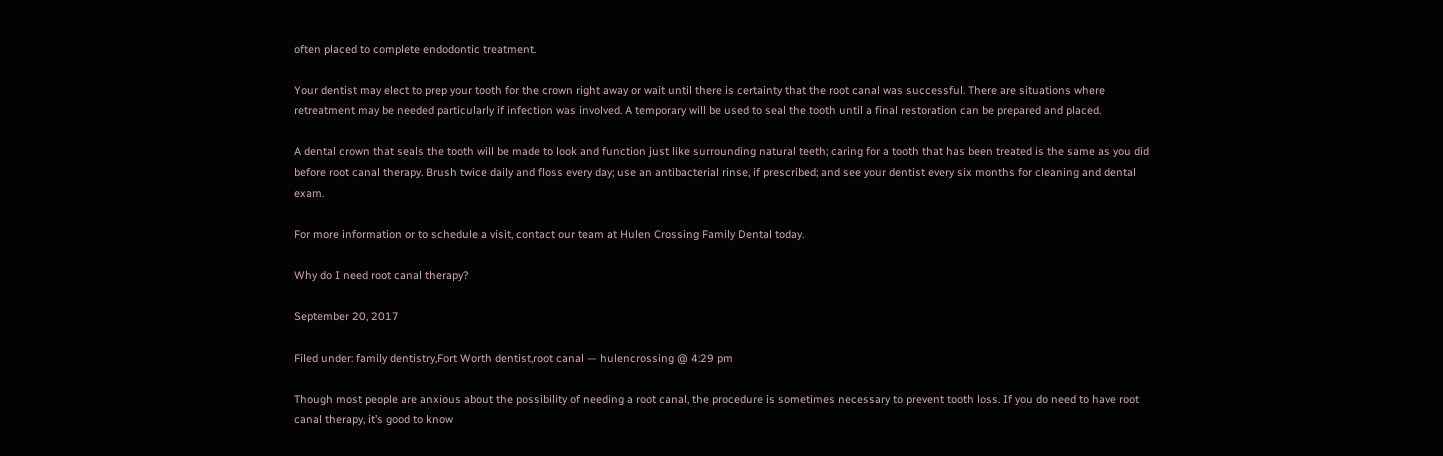often placed to complete endodontic treatment.

Your dentist may elect to prep your tooth for the crown right away or wait until there is certainty that the root canal was successful. There are situations where retreatment may be needed particularly if infection was involved. A temporary will be used to seal the tooth until a final restoration can be prepared and placed.

A dental crown that seals the tooth will be made to look and function just like surrounding natural teeth; caring for a tooth that has been treated is the same as you did before root canal therapy. Brush twice daily and floss every day; use an antibacterial rinse, if prescribed; and see your dentist every six months for cleaning and dental exam.

For more information or to schedule a visit, contact our team at Hulen Crossing Family Dental today.

Why do I need root canal therapy?

September 20, 2017

Filed under: family dentistry,Fort Worth dentist,root canal — hulencrossing @ 4:29 pm

Though most people are anxious about the possibility of needing a root canal, the procedure is sometimes necessary to prevent tooth loss. If you do need to have root canal therapy, it’s good to know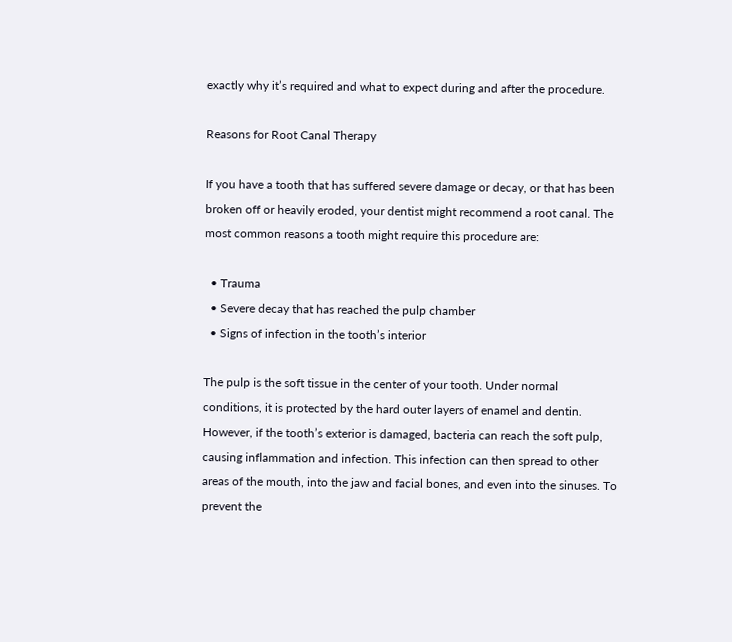exactly why it’s required and what to expect during and after the procedure.

Reasons for Root Canal Therapy

If you have a tooth that has suffered severe damage or decay, or that has been broken off or heavily eroded, your dentist might recommend a root canal. The most common reasons a tooth might require this procedure are:

  • Trauma
  • Severe decay that has reached the pulp chamber
  • Signs of infection in the tooth’s interior

The pulp is the soft tissue in the center of your tooth. Under normal conditions, it is protected by the hard outer layers of enamel and dentin. However, if the tooth’s exterior is damaged, bacteria can reach the soft pulp, causing inflammation and infection. This infection can then spread to other areas of the mouth, into the jaw and facial bones, and even into the sinuses. To prevent the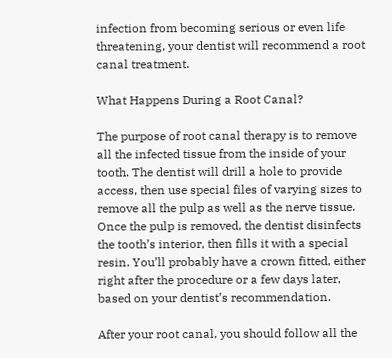infection from becoming serious or even life threatening, your dentist will recommend a root canal treatment.

What Happens During a Root Canal?

The purpose of root canal therapy is to remove all the infected tissue from the inside of your tooth. The dentist will drill a hole to provide access, then use special files of varying sizes to remove all the pulp as well as the nerve tissue. Once the pulp is removed, the dentist disinfects the tooth’s interior, then fills it with a special resin. You’ll probably have a crown fitted, either right after the procedure or a few days later, based on your dentist’s recommendation.

After your root canal, you should follow all the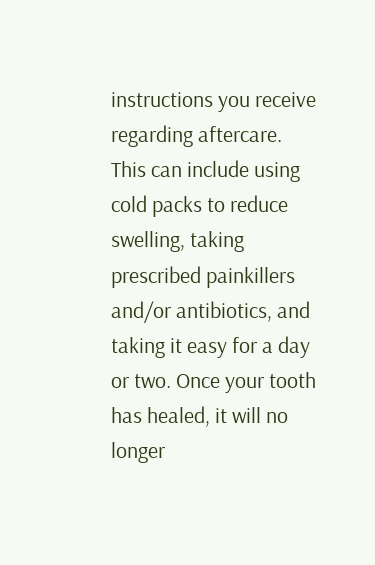instructions you receive regarding aftercare. This can include using cold packs to reduce swelling, taking prescribed painkillers and/or antibiotics, and taking it easy for a day or two. Once your tooth has healed, it will no longer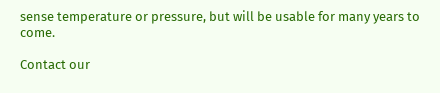sense temperature or pressure, but will be usable for many years to come.

Contact our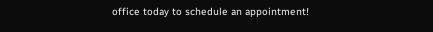office today to schedule an appointment!